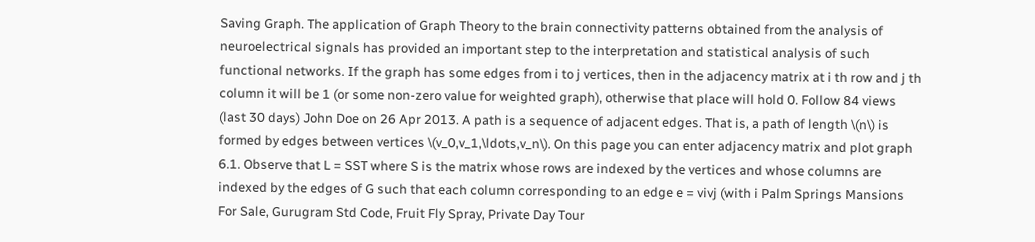Saving Graph. The application of Graph Theory to the brain connectivity patterns obtained from the analysis of neuroelectrical signals has provided an important step to the interpretation and statistical analysis of such functional networks. If the graph has some edges from i to j vertices, then in the adjacency matrix at i th row and j th column it will be 1 (or some non-zero value for weighted graph), otherwise that place will hold 0. Follow 84 views (last 30 days) John Doe on 26 Apr 2013. A path is a sequence of adjacent edges. That is, a path of length \(n\) is formed by edges between vertices \(v_0,v_1,\ldots,v_n\). On this page you can enter adjacency matrix and plot graph 6.1. Observe that L = SST where S is the matrix whose rows are indexed by the vertices and whose columns are indexed by the edges of G such that each column corresponding to an edge e = vivj (with i Palm Springs Mansions For Sale, Gurugram Std Code, Fruit Fly Spray, Private Day Tour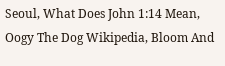Seoul, What Does John 1:14 Mean, Oogy The Dog Wikipedia, Bloom And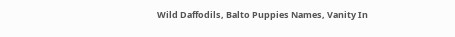Wild Daffodils, Balto Puppies Names, Vanity In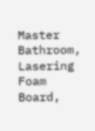Master Bathroom, Lasering Foam Board,